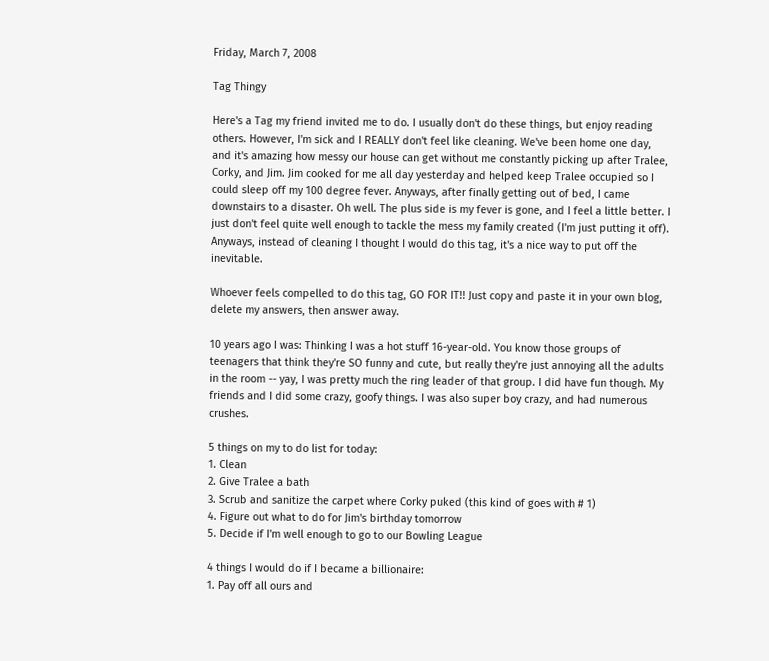Friday, March 7, 2008

Tag Thingy

Here's a Tag my friend invited me to do. I usually don't do these things, but enjoy reading others. However, I'm sick and I REALLY don't feel like cleaning. We've been home one day, and it's amazing how messy our house can get without me constantly picking up after Tralee, Corky, and Jim. Jim cooked for me all day yesterday and helped keep Tralee occupied so I could sleep off my 100 degree fever. Anyways, after finally getting out of bed, I came downstairs to a disaster. Oh well. The plus side is my fever is gone, and I feel a little better. I just don't feel quite well enough to tackle the mess my family created (I'm just putting it off). Anyways, instead of cleaning I thought I would do this tag, it's a nice way to put off the inevitable.

Whoever feels compelled to do this tag, GO FOR IT!! Just copy and paste it in your own blog, delete my answers, then answer away.

10 years ago I was: Thinking I was a hot stuff 16-year-old. You know those groups of teenagers that think they're SO funny and cute, but really they're just annoying all the adults in the room -- yay, I was pretty much the ring leader of that group. I did have fun though. My friends and I did some crazy, goofy things. I was also super boy crazy, and had numerous crushes.

5 things on my to do list for today:
1. Clean
2. Give Tralee a bath
3. Scrub and sanitize the carpet where Corky puked (this kind of goes with # 1)
4. Figure out what to do for Jim's birthday tomorrow
5. Decide if I'm well enough to go to our Bowling League

4 things I would do if I became a billionaire:
1. Pay off all ours and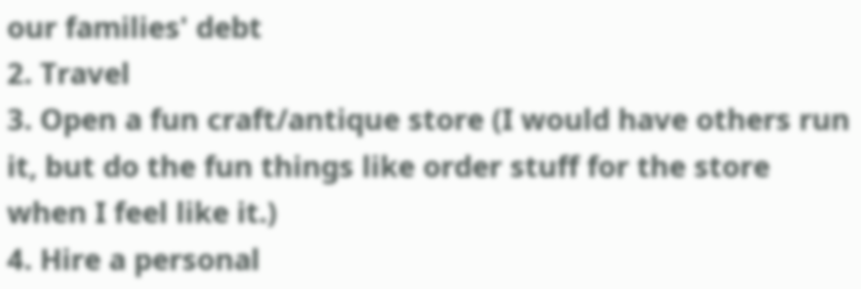our families' debt
2. Travel
3. Open a fun craft/antique store (I would have others run it, but do the fun things like order stuff for the store when I feel like it.)
4. Hire a personal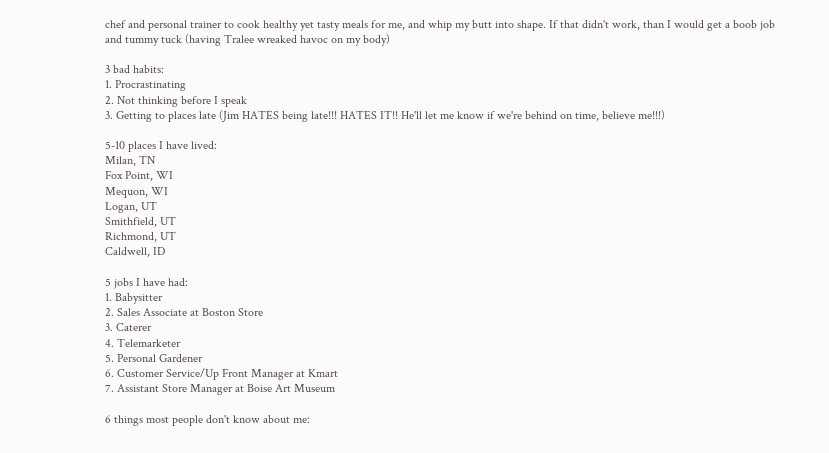chef and personal trainer to cook healthy yet tasty meals for me, and whip my butt into shape. If that didn't work, than I would get a boob job and tummy tuck (having Tralee wreaked havoc on my body)

3 bad habits:
1. Procrastinating
2. Not thinking before I speak
3. Getting to places late (Jim HATES being late!!! HATES IT!! He'll let me know if we're behind on time, believe me!!!)

5-10 places I have lived:
Milan, TN
Fox Point, WI
Mequon, WI
Logan, UT
Smithfield, UT
Richmond, UT
Caldwell, ID

5 jobs I have had:
1. Babysitter
2. Sales Associate at Boston Store
3. Caterer
4. Telemarketer
5. Personal Gardener
6. Customer Service/Up Front Manager at Kmart
7. Assistant Store Manager at Boise Art Museum

6 things most people don't know about me: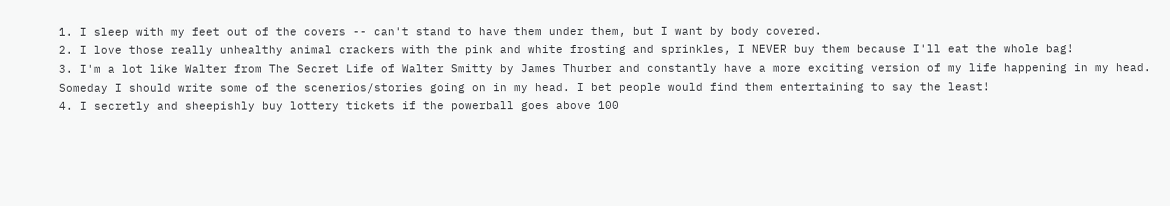1. I sleep with my feet out of the covers -- can't stand to have them under them, but I want by body covered.
2. I love those really unhealthy animal crackers with the pink and white frosting and sprinkles, I NEVER buy them because I'll eat the whole bag!
3. I'm a lot like Walter from The Secret Life of Walter Smitty by James Thurber and constantly have a more exciting version of my life happening in my head. Someday I should write some of the scenerios/stories going on in my head. I bet people would find them entertaining to say the least!
4. I secretly and sheepishly buy lottery tickets if the powerball goes above 100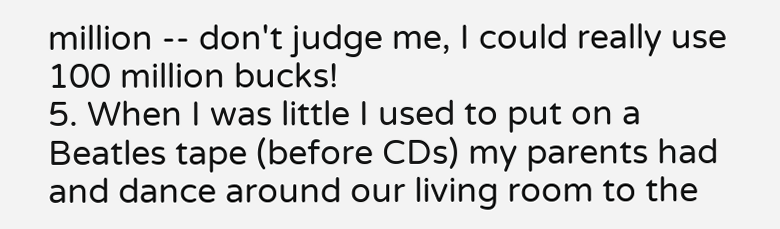million -- don't judge me, I could really use 100 million bucks!
5. When I was little I used to put on a Beatles tape (before CDs) my parents had and dance around our living room to the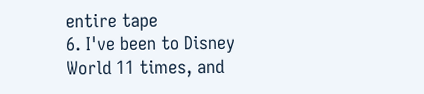entire tape
6. I've been to Disney World 11 times, and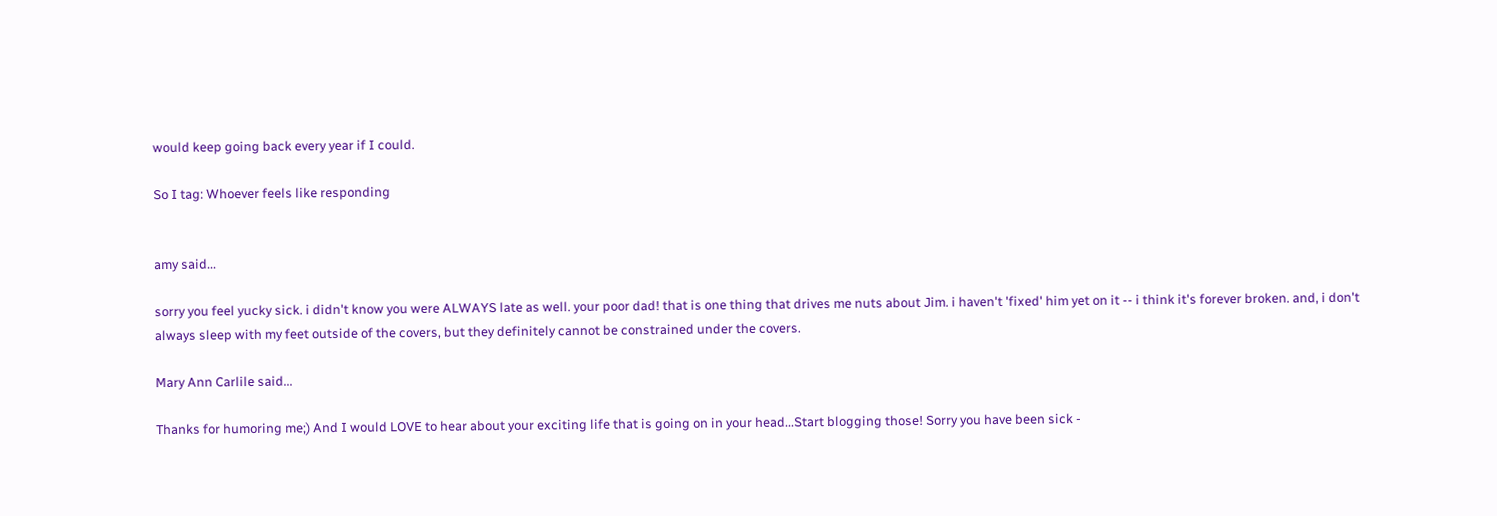would keep going back every year if I could.

So I tag: Whoever feels like responding


amy said...

sorry you feel yucky sick. i didn't know you were ALWAYS late as well. your poor dad! that is one thing that drives me nuts about Jim. i haven't 'fixed' him yet on it -- i think it's forever broken. and, i don't always sleep with my feet outside of the covers, but they definitely cannot be constrained under the covers.

Mary Ann Carlile said...

Thanks for humoring me;) And I would LOVE to hear about your exciting life that is going on in your head...Start blogging those! Sorry you have been sick -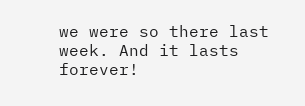we were so there last week. And it lasts forever!